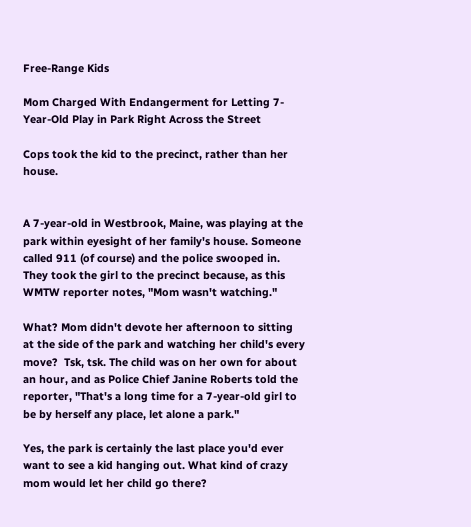Free-Range Kids

Mom Charged With Endangerment for Letting 7-Year-Old Play in Park Right Across the Street

Cops took the kid to the precinct, rather than her house.


A 7-year-old in Westbrook, Maine, was playing at the park within eyesight of her family's house. Someone called 911 (of course) and the police swooped in. They took the girl to the precinct because, as this WMTW reporter notes, "Mom wasn't watching."

What? Mom didn't devote her afternoon to sitting at the side of the park and watching her child's every move?  Tsk, tsk. The child was on her own for about an hour, and as Police Chief Janine Roberts told the reporter, "That's a long time for a 7-year-old girl to be by herself any place, let alone a park."

Yes, the park is certainly the last place you'd ever want to see a kid hanging out. What kind of crazy mom would let her child go there?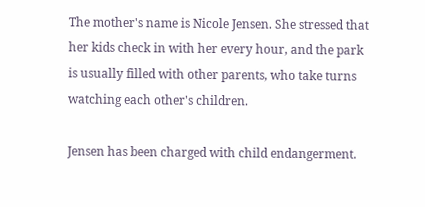The mother's name is Nicole Jensen. She stressed that her kids check in with her every hour, and the park is usually filled with other parents, who take turns watching each other's children.

Jensen has been charged with child endangerment.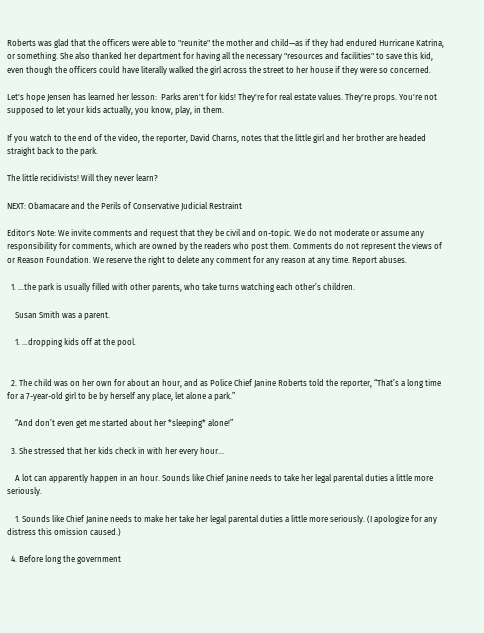Roberts was glad that the officers were able to "reunite" the mother and child—as if they had endured Hurricane Katrina, or something. She also thanked her department for having all the necessary "resources and facilities" to save this kid, even though the officers could have literally walked the girl across the street to her house if they were so concerned.

Let's hope Jensen has learned her lesson:  Parks aren't for kids! They're for real estate values. They're props. You're not supposed to let your kids actually, you know, play, in them.

If you watch to the end of the video, the reporter, David Charns, notes that the little girl and her brother are headed straight back to the park.

The little recidivists! Will they never learn?

NEXT: Obamacare and the Perils of Conservative Judicial Restraint

Editor's Note: We invite comments and request that they be civil and on-topic. We do not moderate or assume any responsibility for comments, which are owned by the readers who post them. Comments do not represent the views of or Reason Foundation. We reserve the right to delete any comment for any reason at any time. Report abuses.

  1. …the park is usually filled with other parents, who take turns watching each other’s children.

    Susan Smith was a parent.

    1. …dropping kids off at the pool.


  2. The child was on her own for about an hour, and as Police Chief Janine Roberts told the reporter, “That’s a long time for a 7-year-old girl to be by herself any place, let alone a park.”

    “And don’t even get me started about her *sleeping* alone!”

  3. She stressed that her kids check in with her every hour…

    A lot can apparently happen in an hour. Sounds like Chief Janine needs to take her legal parental duties a little more seriously.

    1. Sounds like Chief Janine needs to make her take her legal parental duties a little more seriously. (I apologize for any distress this omission caused.)

  4. Before long the government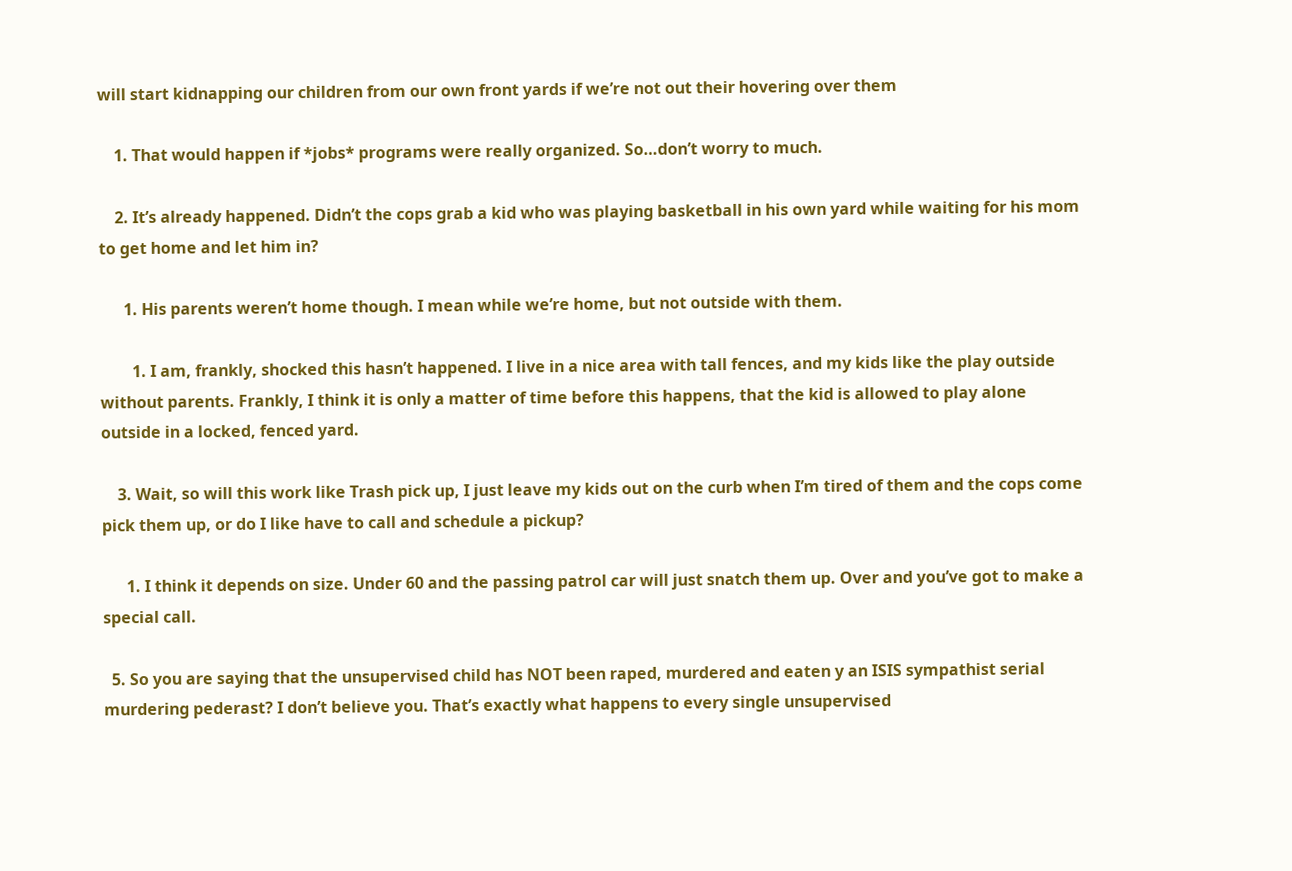will start kidnapping our children from our own front yards if we’re not out their hovering over them

    1. That would happen if *jobs* programs were really organized. So…don’t worry to much.

    2. It’s already happened. Didn’t the cops grab a kid who was playing basketball in his own yard while waiting for his mom to get home and let him in?

      1. His parents weren’t home though. I mean while we’re home, but not outside with them.

        1. I am, frankly, shocked this hasn’t happened. I live in a nice area with tall fences, and my kids like the play outside without parents. Frankly, I think it is only a matter of time before this happens, that the kid is allowed to play alone outside in a locked, fenced yard.

    3. Wait, so will this work like Trash pick up, I just leave my kids out on the curb when I’m tired of them and the cops come pick them up, or do I like have to call and schedule a pickup?

      1. I think it depends on size. Under 60 and the passing patrol car will just snatch them up. Over and you’ve got to make a special call.

  5. So you are saying that the unsupervised child has NOT been raped, murdered and eaten y an ISIS sympathist serial murdering pederast? I don’t believe you. That’s exactly what happens to every single unsupervised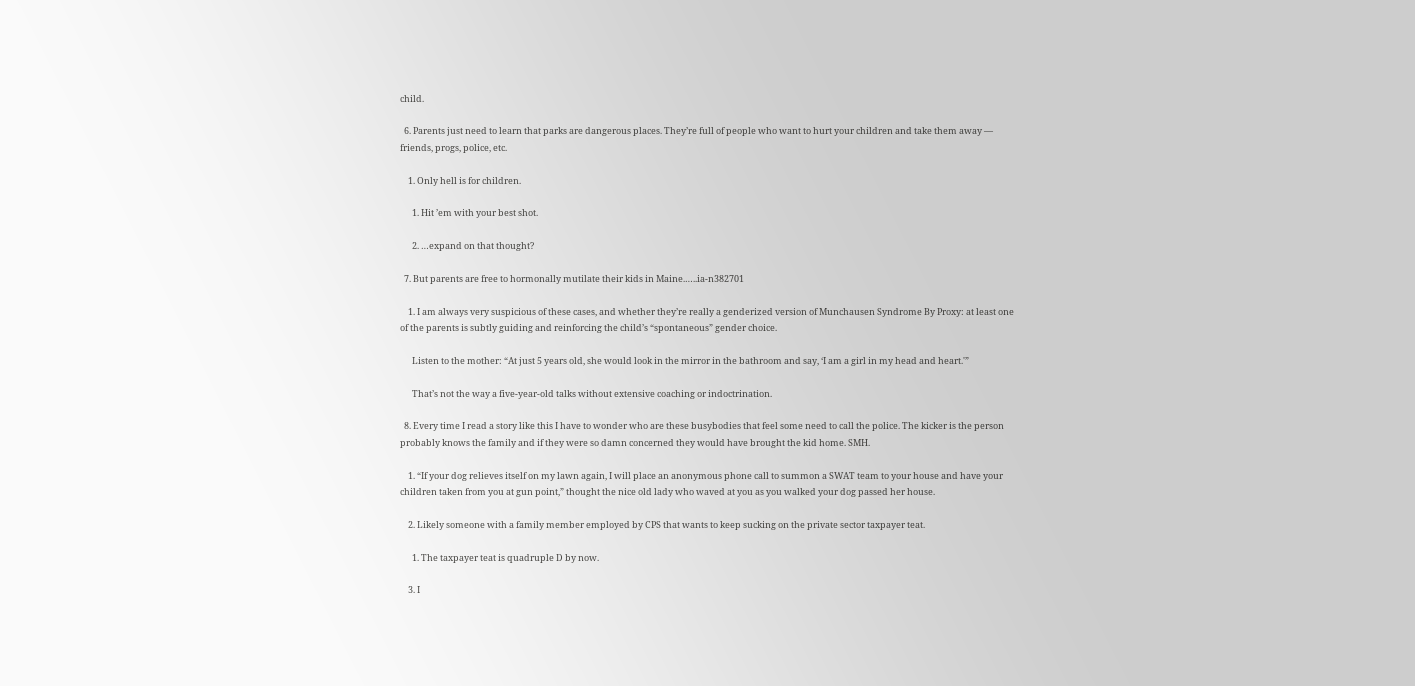child.

  6. Parents just need to learn that parks are dangerous places. They’re full of people who want to hurt your children and take them away — friends, progs, police, etc.

    1. Only hell is for children.

      1. Hit ’em with your best shot.

      2. …expand on that thought?

  7. But parents are free to hormonally mutilate their kids in Maine.…..ia-n382701

    1. I am always very suspicious of these cases, and whether they’re really a genderized version of Munchausen Syndrome By Proxy: at least one of the parents is subtly guiding and reinforcing the child’s “spontaneous” gender choice.

      Listen to the mother: “At just 5 years old, she would look in the mirror in the bathroom and say, ‘I am a girl in my head and heart.'”

      That’s not the way a five-year-old talks without extensive coaching or indoctrination.

  8. Every time I read a story like this I have to wonder who are these busybodies that feel some need to call the police. The kicker is the person probably knows the family and if they were so damn concerned they would have brought the kid home. SMH.

    1. “If your dog relieves itself on my lawn again, I will place an anonymous phone call to summon a SWAT team to your house and have your children taken from you at gun point,” thought the nice old lady who waved at you as you walked your dog passed her house.

    2. Likely someone with a family member employed by CPS that wants to keep sucking on the private sector taxpayer teat.

      1. The taxpayer teat is quadruple D by now.

    3. I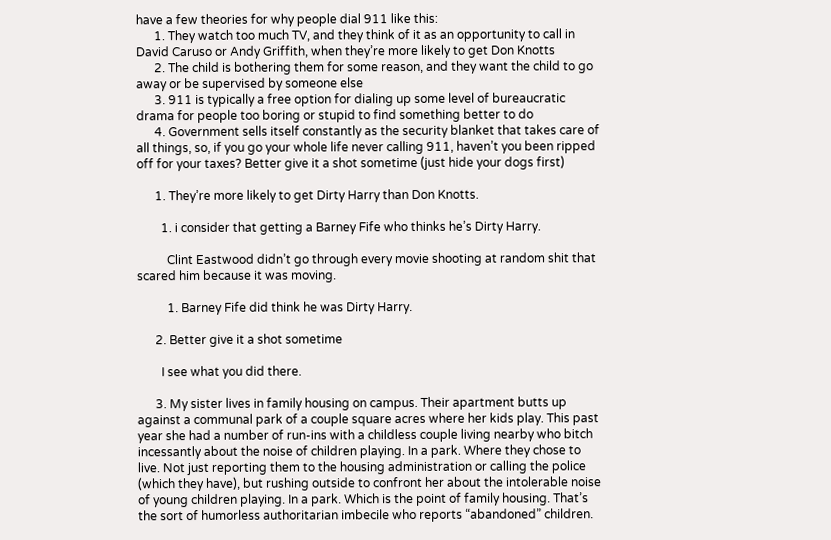have a few theories for why people dial 911 like this:
      1. They watch too much TV, and they think of it as an opportunity to call in David Caruso or Andy Griffith, when they’re more likely to get Don Knotts
      2. The child is bothering them for some reason, and they want the child to go away or be supervised by someone else
      3. 911 is typically a free option for dialing up some level of bureaucratic drama for people too boring or stupid to find something better to do
      4. Government sells itself constantly as the security blanket that takes care of all things, so, if you go your whole life never calling 911, haven’t you been ripped off for your taxes? Better give it a shot sometime (just hide your dogs first)

      1. They’re more likely to get Dirty Harry than Don Knotts.

        1. i consider that getting a Barney Fife who thinks he’s Dirty Harry.

          Clint Eastwood didn’t go through every movie shooting at random shit that scared him because it was moving.

          1. Barney Fife did think he was Dirty Harry.

      2. Better give it a shot sometime

        I see what you did there.

      3. My sister lives in family housing on campus. Their apartment butts up against a communal park of a couple square acres where her kids play. This past year she had a number of run-ins with a childless couple living nearby who bitch incessantly about the noise of children playing. In a park. Where they chose to live. Not just reporting them to the housing administration or calling the police (which they have), but rushing outside to confront her about the intolerable noise of young children playing. In a park. Which is the point of family housing. That’s the sort of humorless authoritarian imbecile who reports “abandoned” children.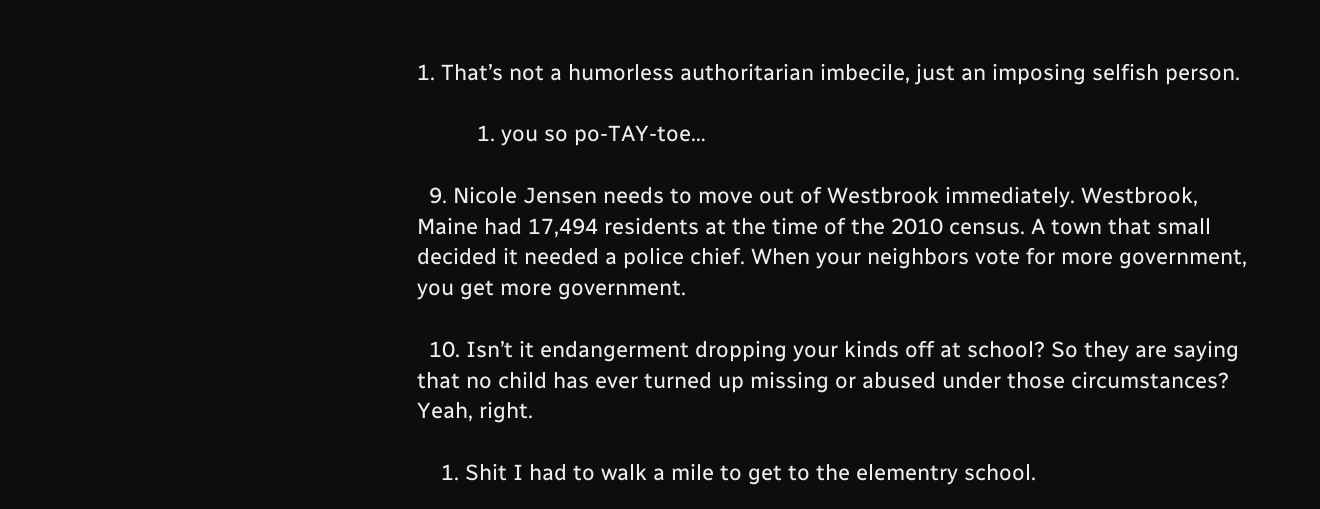1. That’s not a humorless authoritarian imbecile, just an imposing selfish person.

          1. you so po-TAY-toe…

  9. Nicole Jensen needs to move out of Westbrook immediately. Westbrook, Maine had 17,494 residents at the time of the 2010 census. A town that small decided it needed a police chief. When your neighbors vote for more government, you get more government.

  10. Isn’t it endangerment dropping your kinds off at school? So they are saying that no child has ever turned up missing or abused under those circumstances? Yeah, right.

    1. Shit I had to walk a mile to get to the elementry school.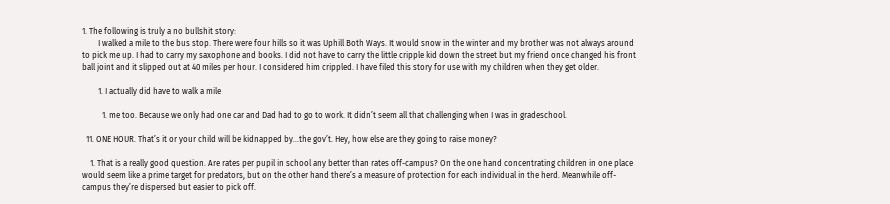1. The following is truly a no bullshit story:
        I walked a mile to the bus stop. There were four hills so it was Uphill Both Ways. It would snow in the winter and my brother was not always around to pick me up. I had to carry my saxophone and books. I did not have to carry the little cripple kid down the street but my friend once changed his front ball joint and it slipped out at 40 miles per hour. I considered him crippled. I have filed this story for use with my children when they get older.

        1. I actually did have to walk a mile

          1. me too. Because we only had one car and Dad had to go to work. It didn’t seem all that challenging when I was in gradeschool.

  11. ONE HOUR. That’s it or your child will be kidnapped by…the gov’t. Hey, how else are they going to raise money?

    1. That is a really good question. Are rates per pupil in school any better than rates off-campus? On the one hand concentrating children in one place would seem like a prime target for predators, but on the other hand there’s a measure of protection for each individual in the herd. Meanwhile off-campus they’re dispersed but easier to pick off.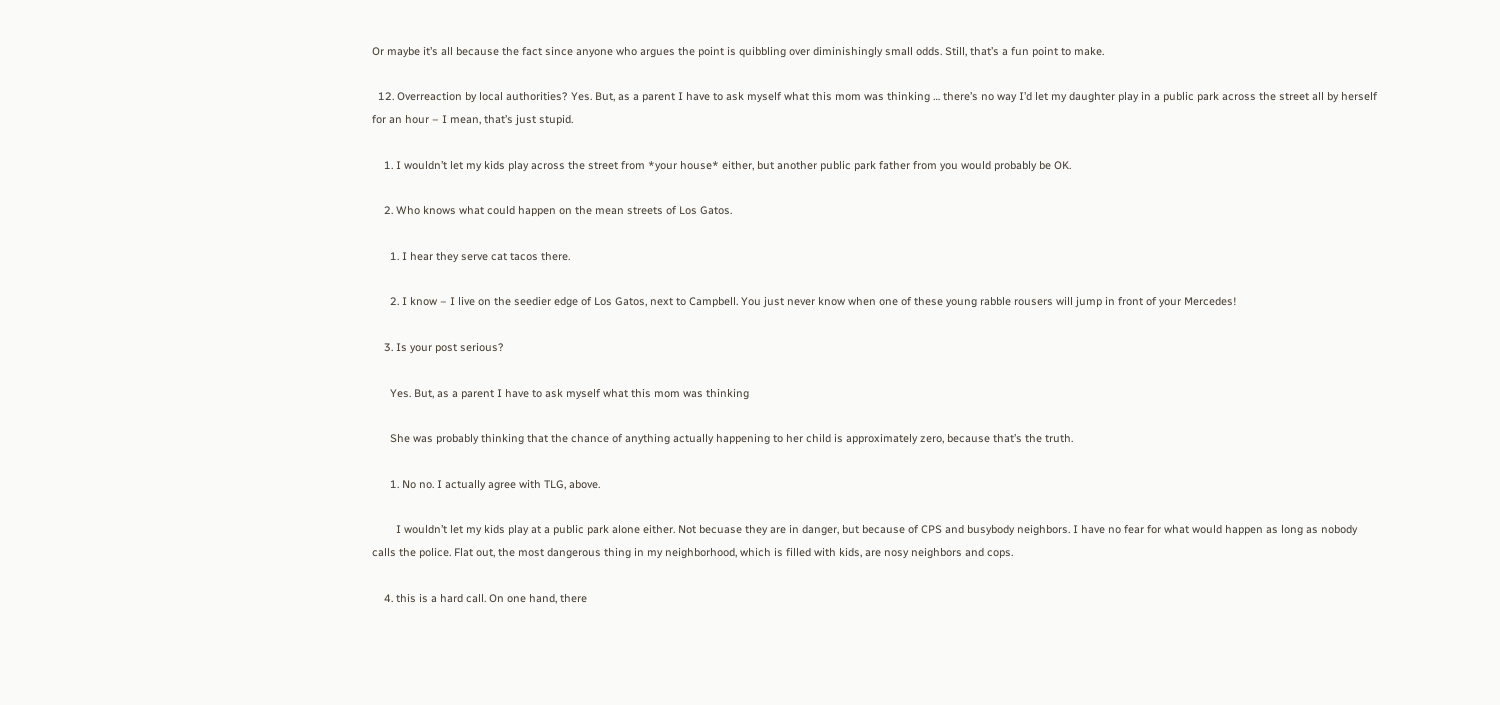Or maybe it’s all because the fact since anyone who argues the point is quibbling over diminishingly small odds. Still, that’s a fun point to make.

  12. Overreaction by local authorities? Yes. But, as a parent I have to ask myself what this mom was thinking … there’s no way I’d let my daughter play in a public park across the street all by herself for an hour – I mean, that’s just stupid.

    1. I wouldn’t let my kids play across the street from *your house* either, but another public park father from you would probably be OK.

    2. Who knows what could happen on the mean streets of Los Gatos.

      1. I hear they serve cat tacos there.

      2. I know – I live on the seedier edge of Los Gatos, next to Campbell. You just never know when one of these young rabble rousers will jump in front of your Mercedes!

    3. Is your post serious?

      Yes. But, as a parent I have to ask myself what this mom was thinking

      She was probably thinking that the chance of anything actually happening to her child is approximately zero, because that’s the truth.

      1. No no. I actually agree with TLG, above.

        I wouldn’t let my kids play at a public park alone either. Not becuase they are in danger, but because of CPS and busybody neighbors. I have no fear for what would happen as long as nobody calls the police. Flat out, the most dangerous thing in my neighborhood, which is filled with kids, are nosy neighbors and cops.

    4. this is a hard call. On one hand, there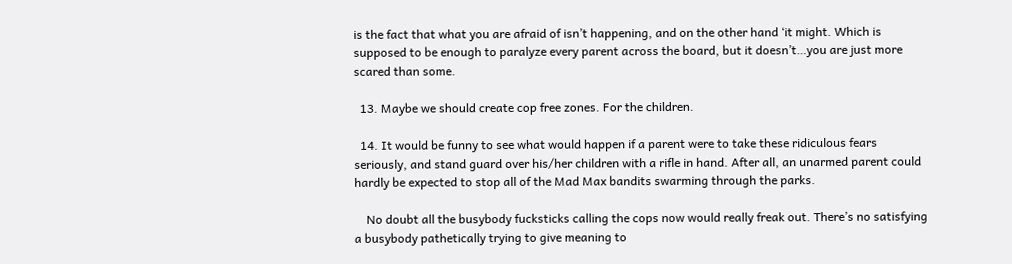is the fact that what you are afraid of isn’t happening, and on the other hand ‘it might. Which is supposed to be enough to paralyze every parent across the board, but it doesn’t…you are just more scared than some.

  13. Maybe we should create cop free zones. For the children.

  14. It would be funny to see what would happen if a parent were to take these ridiculous fears seriously, and stand guard over his/her children with a rifle in hand. After all, an unarmed parent could hardly be expected to stop all of the Mad Max bandits swarming through the parks.

    No doubt all the busybody fucksticks calling the cops now would really freak out. There’s no satisfying a busybody pathetically trying to give meaning to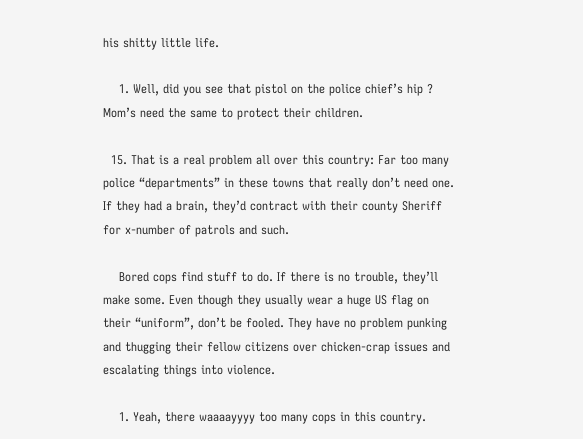his shitty little life.

    1. Well, did you see that pistol on the police chief’s hip ? Mom’s need the same to protect their children.

  15. That is a real problem all over this country: Far too many police “departments” in these towns that really don’t need one. If they had a brain, they’d contract with their county Sheriff for x-number of patrols and such.

    Bored cops find stuff to do. If there is no trouble, they’ll make some. Even though they usually wear a huge US flag on their “uniform”, don’t be fooled. They have no problem punking and thugging their fellow citizens over chicken-crap issues and escalating things into violence.

    1. Yeah, there waaaayyyy too many cops in this country.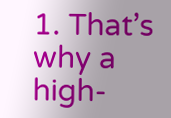1. That’s why a high-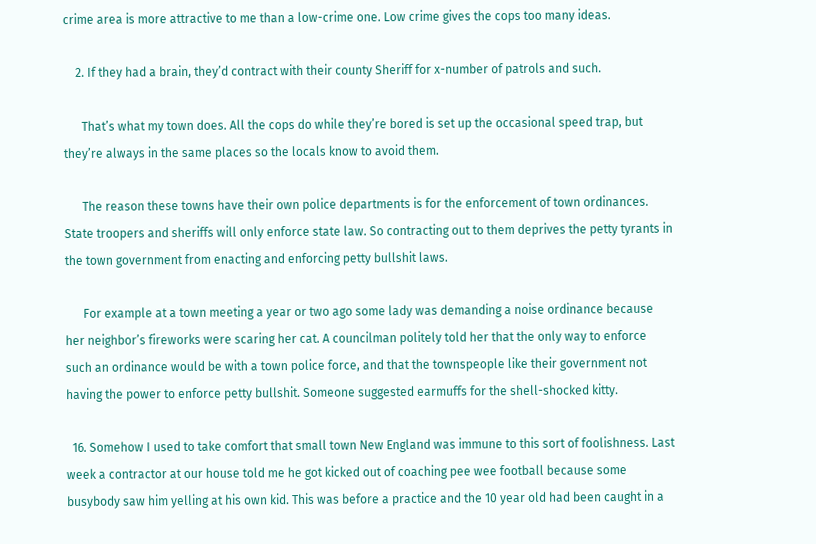crime area is more attractive to me than a low-crime one. Low crime gives the cops too many ideas.

    2. If they had a brain, they’d contract with their county Sheriff for x-number of patrols and such.

      That’s what my town does. All the cops do while they’re bored is set up the occasional speed trap, but they’re always in the same places so the locals know to avoid them.

      The reason these towns have their own police departments is for the enforcement of town ordinances. State troopers and sheriffs will only enforce state law. So contracting out to them deprives the petty tyrants in the town government from enacting and enforcing petty bullshit laws.

      For example at a town meeting a year or two ago some lady was demanding a noise ordinance because her neighbor’s fireworks were scaring her cat. A councilman politely told her that the only way to enforce such an ordinance would be with a town police force, and that the townspeople like their government not having the power to enforce petty bullshit. Someone suggested earmuffs for the shell-shocked kitty.

  16. Somehow I used to take comfort that small town New England was immune to this sort of foolishness. Last week a contractor at our house told me he got kicked out of coaching pee wee football because some busybody saw him yelling at his own kid. This was before a practice and the 10 year old had been caught in a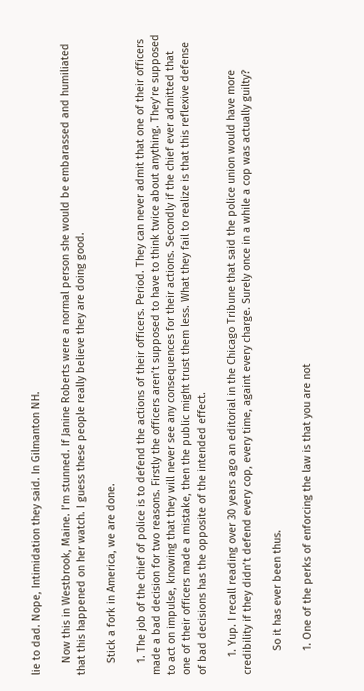lie to dad. Nope, Intimidation they said. In Gilmanton NH.

    Now this in Westbrook, Maine. I’m stunned. If Janine Roberts were a normal person she would be embarassed and humiliated that this happened on her watch. I guess these people really believe they are doing good.

    Stick a fork in America, we are done.

    1. The job of the chief of police is to defend the actions of their officers. Period. They can never admit that one of their officers made a bad decision for two reasons. Firstly the officers aren’t supposed to have to think twice about anything. They’re supposed to act on impulse, knowing that they will never see any consequences for their actions. Secondly if the chief ever admitted that one of their officers made a mistake, then the public might trust them less. What they fail to realize is that this reflexive defense of bad decisions has the opposite of the intended effect.

      1. Yup. I recall reading over 30 years ago an editorial in the Chicago Tribune that said the police union would have more credibility if they didn’t defend every cop, every time, againt every charge. Surely once in a while a cop was actually guilty?

        So it has ever been thus.

        1. One of the perks of enforcing the law is that you are not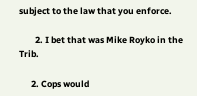subject to the law that you enforce.

        2. I bet that was Mike Royko in the Trib.

      2. Cops would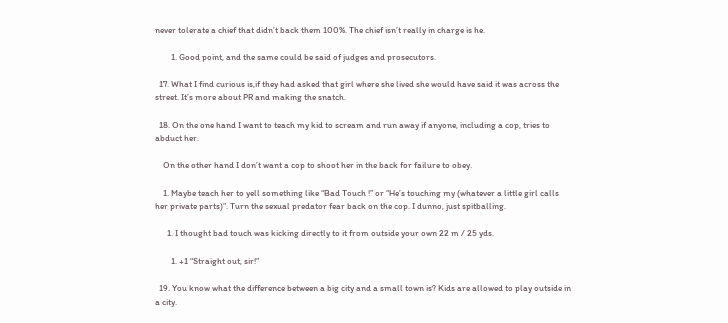never tolerate a chief that didn’t back them 100%. The chief isn’t really in charge is he.

        1. Good point, and the same could be said of judges and prosecutors.

  17. What I find curious is,if they had asked that girl where she lived she would have said it was across the street. It’s more about PR and making the snatch.

  18. On the one hand I want to teach my kid to scream and run away if anyone, including a cop, tries to abduct her.

    On the other hand I don’t want a cop to shoot her in the back for failure to obey.

    1. Maybe teach her to yell something like “Bad Touch !” or “He’s touching my (whatever a little girl calls her private parts)”. Turn the sexual predator fear back on the cop. I dunno, just spitballing.

      1. I thought bad touch was kicking directly to it from outside your own 22 m / 25 yds.

        1. +1 “Straight out, sir!”

  19. You know what the difference between a big city and a small town is? Kids are allowed to play outside in a city.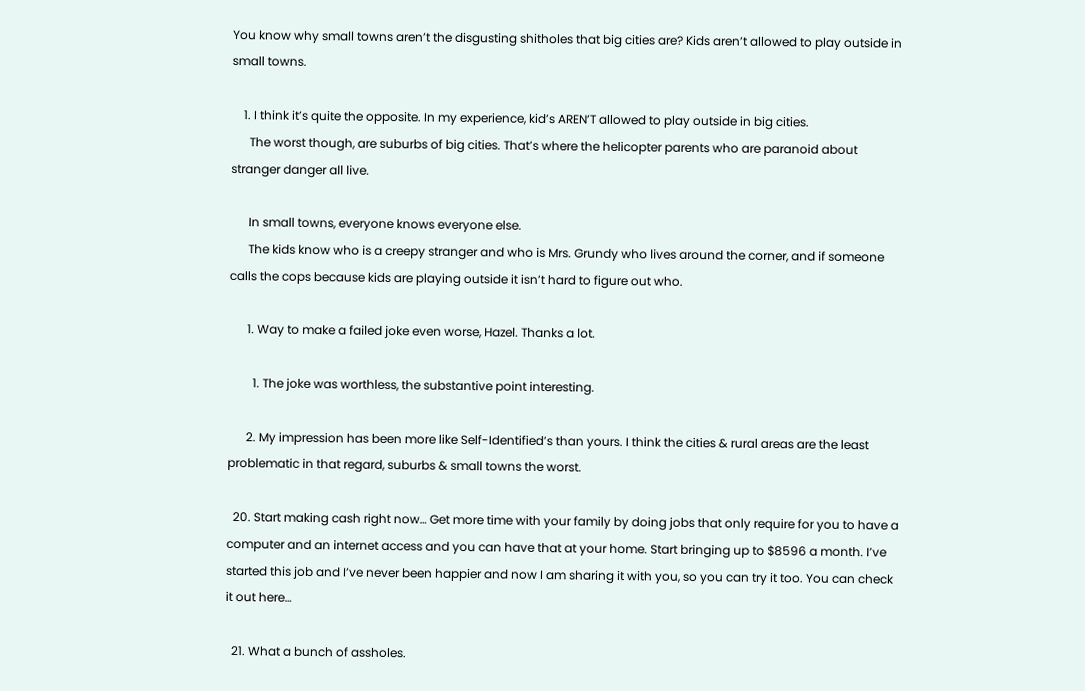You know why small towns aren’t the disgusting shitholes that big cities are? Kids aren’t allowed to play outside in small towns.

    1. I think it’s quite the opposite. In my experience, kid’s AREN’T allowed to play outside in big cities.
      The worst though, are suburbs of big cities. That’s where the helicopter parents who are paranoid about stranger danger all live.

      In small towns, everyone knows everyone else.
      The kids know who is a creepy stranger and who is Mrs. Grundy who lives around the corner, and if someone calls the cops because kids are playing outside it isn’t hard to figure out who.

      1. Way to make a failed joke even worse, Hazel. Thanks a lot.

        1. The joke was worthless, the substantive point interesting.

      2. My impression has been more like Self-Identified’s than yours. I think the cities & rural areas are the least problematic in that regard, suburbs & small towns the worst.

  20. Start making cash right now… Get more time with your family by doing jobs that only require for you to have a computer and an internet access and you can have that at your home. Start bringing up to $8596 a month. I’ve started this job and I’ve never been happier and now I am sharing it with you, so you can try it too. You can check it out here…

  21. What a bunch of assholes.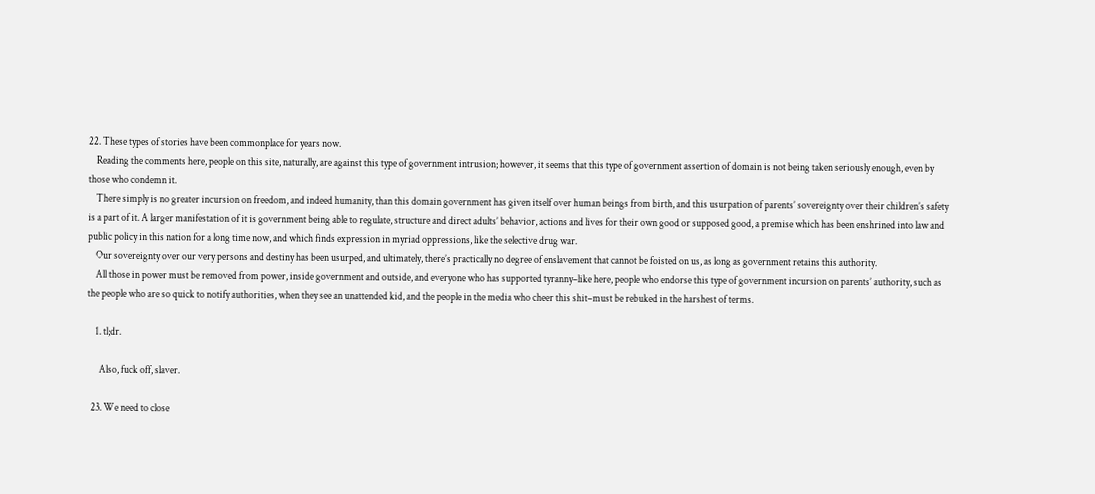22. These types of stories have been commonplace for years now.
    Reading the comments here, people on this site, naturally, are against this type of government intrusion; however, it seems that this type of government assertion of domain is not being taken seriously enough, even by those who condemn it.
    There simply is no greater incursion on freedom, and indeed humanity, than this domain government has given itself over human beings from birth, and this usurpation of parents’ sovereignty over their children’s safety is a part of it. A larger manifestation of it is government being able to regulate, structure and direct adults’ behavior, actions and lives for their own good or supposed good, a premise which has been enshrined into law and public policy in this nation for a long time now, and which finds expression in myriad oppressions, like the selective drug war.
    Our sovereignty over our very persons and destiny has been usurped, and ultimately, there’s practically no degree of enslavement that cannot be foisted on us, as long as government retains this authority.
    All those in power must be removed from power, inside government and outside, and everyone who has supported tyranny–like here, people who endorse this type of government incursion on parents’ authority, such as the people who are so quick to notify authorities, when they see an unattended kid, and the people in the media who cheer this shit–must be rebuked in the harshest of terms.

    1. tl;dr.

      Also, fuck off, slaver.

  23. We need to close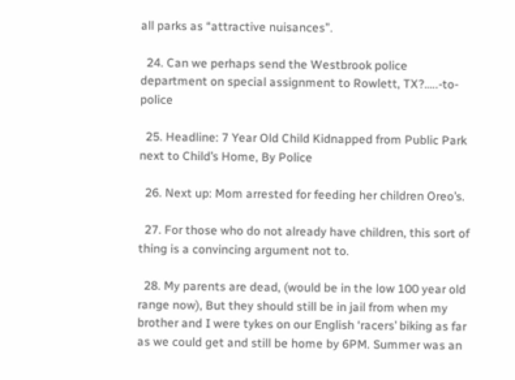all parks as “attractive nuisances”.

  24. Can we perhaps send the Westbrook police department on special assignment to Rowlett, TX?…..-to-police

  25. Headline: 7 Year Old Child Kidnapped from Public Park next to Child’s Home, By Police

  26. Next up: Mom arrested for feeding her children Oreo’s.

  27. For those who do not already have children, this sort of thing is a convincing argument not to.

  28. My parents are dead, (would be in the low 100 year old range now), But they should still be in jail from when my brother and I were tykes on our English ‘racers’ biking as far as we could get and still be home by 6PM. Summer was an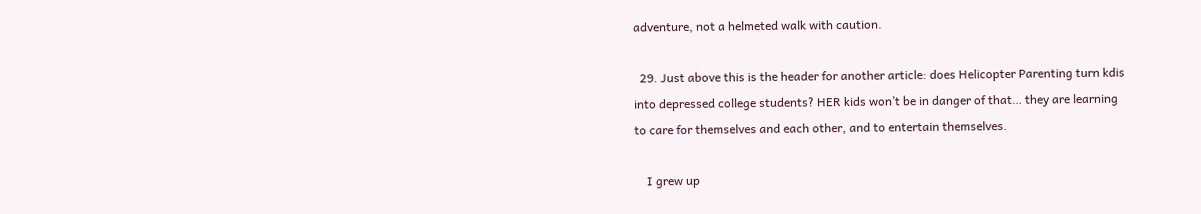adventure, not a helmeted walk with caution.

  29. Just above this is the header for another article: does Helicopter Parenting turn kdis into depressed college students? HER kids won’t be in danger of that… they are learning to care for themselves and each other, and to entertain themselves.

    I grew up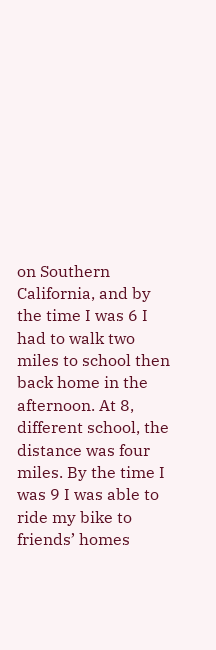on Southern California, and by the time I was 6 I had to walk two miles to school then back home in the afternoon. At 8, different school, the distance was four miles. By the time I was 9 I was able to ride my bike to friends’ homes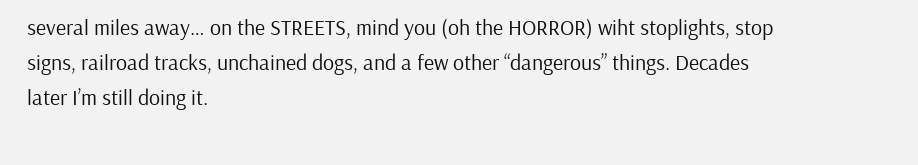several miles away… on the STREETS, mind you (oh the HORROR) wiht stoplights, stop signs, railroad tracks, unchained dogs, and a few other “dangerous” things. Decades later I’m still doing it.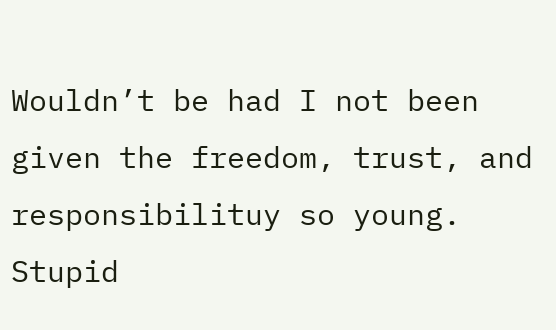Wouldn’t be had I not been given the freedom, trust, and responsibilituy so young. Stupid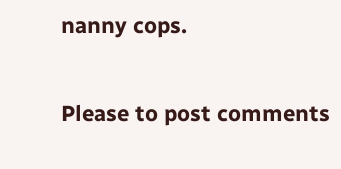nanny cops.

Please to post comments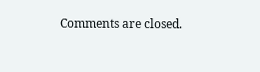Comments are closed.